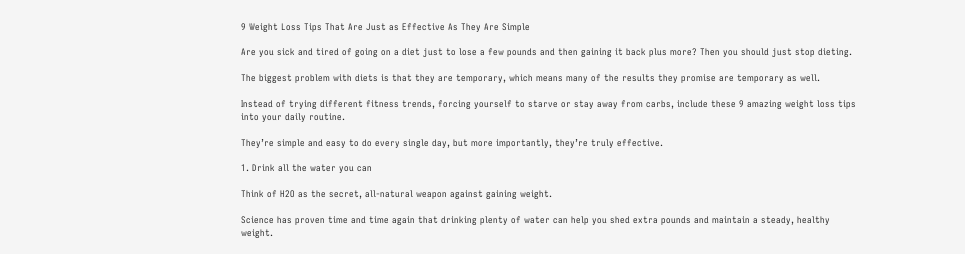9 Weight Loss Tips That Are Just as Effective As They Are Simple

Are you sick and tired of going on a diet just to lose a few pounds and then gaining it back plus more? Then you should just stop dieting.

The biggest problem with diets is that they are temporary, which means many of the results they promise are temporary as well.

Instead of trying different fitness trends, forcing yourself to starve or stay away from carbs, include these 9 amazing weight loss tips into your daily routine.

They’re simple and easy to do every single day, but more importantly, they’re truly effective.

1. Drink all the water you can

Think of H2O as the secret, all-natural weapon against gaining weight.

Science has proven time and time again that drinking plenty of water can help you shed extra pounds and maintain a steady, healthy weight.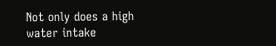Not only does a high water intake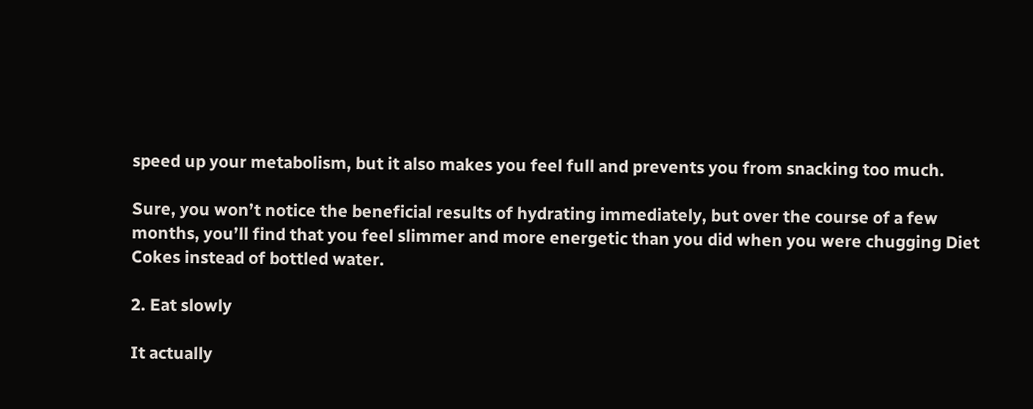speed up your metabolism, but it also makes you feel full and prevents you from snacking too much.

Sure, you won’t notice the beneficial results of hydrating immediately, but over the course of a few months, you’ll find that you feel slimmer and more energetic than you did when you were chugging Diet Cokes instead of bottled water.

2. Eat slowly

It actually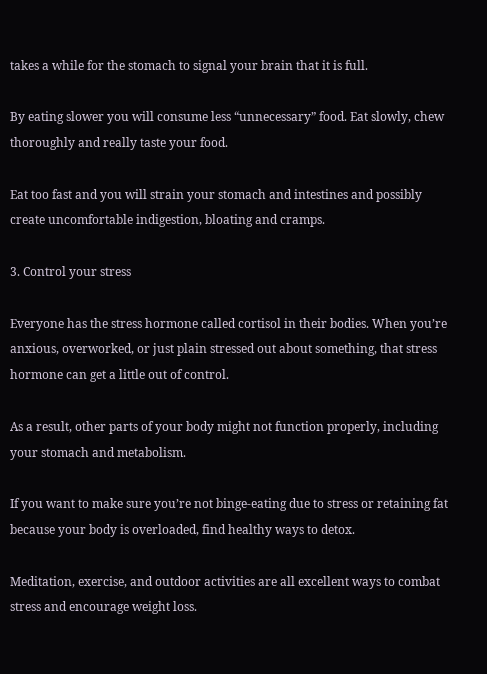takes a while for the stomach to signal your brain that it is full.

By eating slower you will consume less “unnecessary” food. Eat slowly, chew thoroughly and really taste your food.

Eat too fast and you will strain your stomach and intestines and possibly create uncomfortable indigestion, bloating and cramps.

3. Control your stress

Everyone has the stress hormone called cortisol in their bodies. When you’re anxious, overworked, or just plain stressed out about something, that stress hormone can get a little out of control.

As a result, other parts of your body might not function properly, including your stomach and metabolism.

If you want to make sure you’re not binge-eating due to stress or retaining fat because your body is overloaded, find healthy ways to detox.

Meditation, exercise, and outdoor activities are all excellent ways to combat stress and encourage weight loss.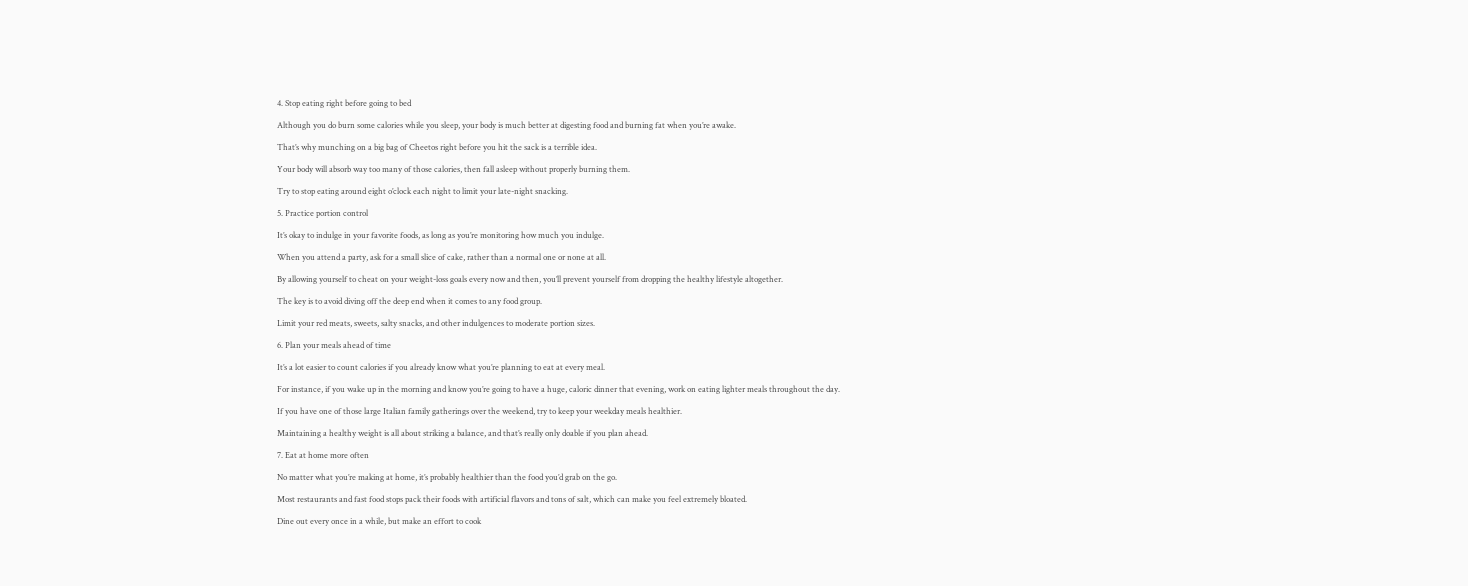4. Stop eating right before going to bed

Although you do burn some calories while you sleep, your body is much better at digesting food and burning fat when you’re awake.

That’s why munching on a big bag of Cheetos right before you hit the sack is a terrible idea.

Your body will absorb way too many of those calories, then fall asleep without properly burning them.

Try to stop eating around eight o’clock each night to limit your late-night snacking.

5. Practice portion control

It’s okay to indulge in your favorite foods, as long as you’re monitoring how much you indulge.

When you attend a party, ask for a small slice of cake, rather than a normal one or none at all.

By allowing yourself to cheat on your weight-loss goals every now and then, you’ll prevent yourself from dropping the healthy lifestyle altogether.

The key is to avoid diving off the deep end when it comes to any food group.

Limit your red meats, sweets, salty snacks, and other indulgences to moderate portion sizes.

6. Plan your meals ahead of time

It’s a lot easier to count calories if you already know what you’re planning to eat at every meal.

For instance, if you wake up in the morning and know you’re going to have a huge, caloric dinner that evening, work on eating lighter meals throughout the day.

If you have one of those large Italian family gatherings over the weekend, try to keep your weekday meals healthier.

Maintaining a healthy weight is all about striking a balance, and that’s really only doable if you plan ahead.

7. Eat at home more often

No matter what you’re making at home, it’s probably healthier than the food you’d grab on the go.

Most restaurants and fast food stops pack their foods with artificial flavors and tons of salt, which can make you feel extremely bloated.

Dine out every once in a while, but make an effort to cook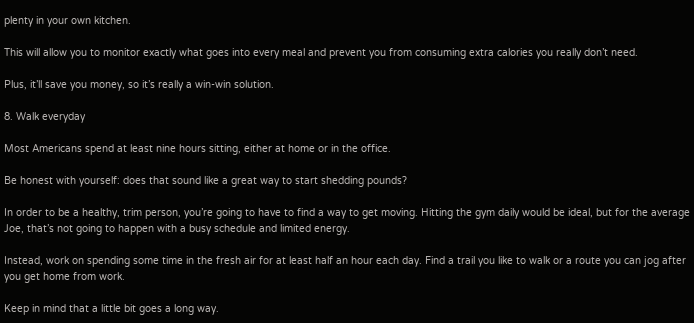plenty in your own kitchen.

This will allow you to monitor exactly what goes into every meal and prevent you from consuming extra calories you really don’t need.

Plus, it’ll save you money, so it’s really a win-win solution.

8. Walk everyday

Most Americans spend at least nine hours sitting, either at home or in the office.

Be honest with yourself: does that sound like a great way to start shedding pounds?

In order to be a healthy, trim person, you’re going to have to find a way to get moving. Hitting the gym daily would be ideal, but for the average Joe, that’s not going to happen with a busy schedule and limited energy.

Instead, work on spending some time in the fresh air for at least half an hour each day. Find a trail you like to walk or a route you can jog after you get home from work.

Keep in mind that a little bit goes a long way.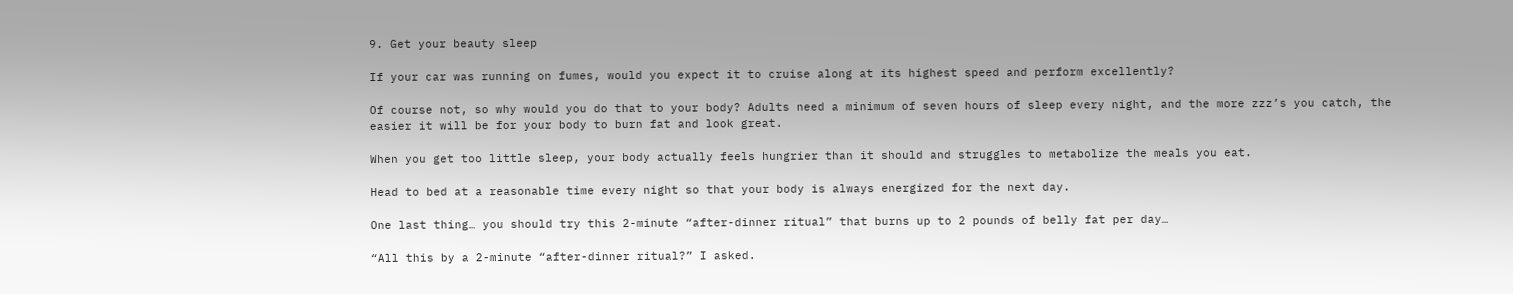9. Get your beauty sleep

If your car was running on fumes, would you expect it to cruise along at its highest speed and perform excellently?

Of course not, so why would you do that to your body? Adults need a minimum of seven hours of sleep every night, and the more zzz’s you catch, the easier it will be for your body to burn fat and look great.

When you get too little sleep, your body actually feels hungrier than it should and struggles to metabolize the meals you eat.

Head to bed at a reasonable time every night so that your body is always energized for the next day.

One last thing… you should try this 2-minute “after-dinner ritual” that burns up to 2 pounds of belly fat per day…

“All this by a 2-minute “after-dinner ritual?” I asked.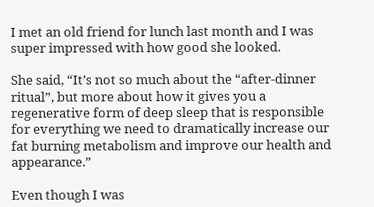I met an old friend for lunch last month and I was super impressed with how good she looked.

She said, “It’s not so much about the “after-dinner ritual”, but more about how it gives you a regenerative form of deep sleep that is responsible for everything we need to dramatically increase our fat burning metabolism and improve our health and appearance.”

Even though I was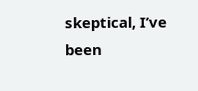skeptical, I’ve been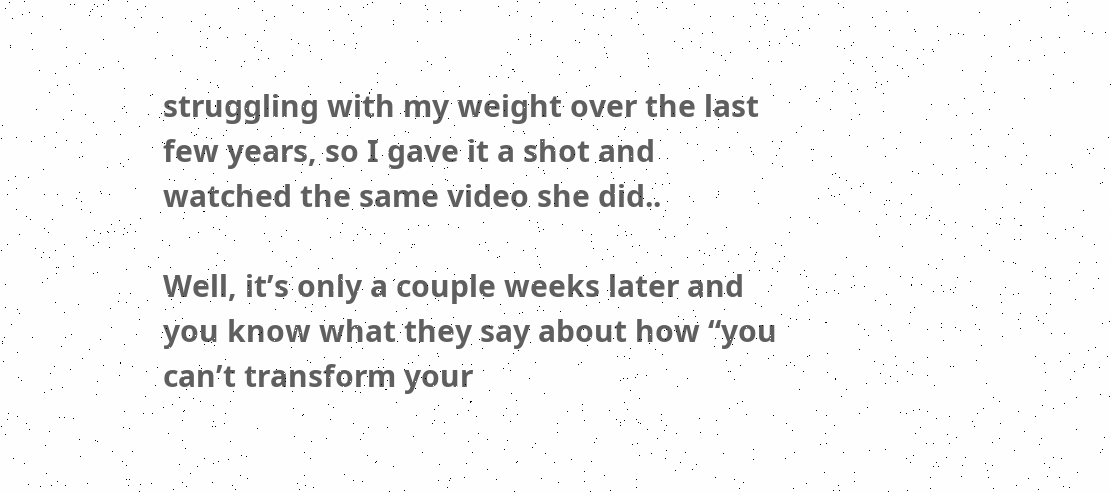struggling with my weight over the last few years, so I gave it a shot and watched the same video she did..

Well, it’s only a couple weeks later and you know what they say about how “you can’t transform your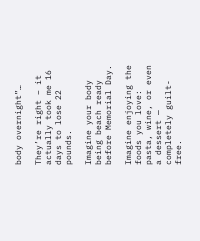body overnight”…

They’re right – it actually took me 16 days to lose 22 pounds.

Imagine your body being beach ready before Memorial Day.

Imagine enjoying the foods you love: pasta, wine, or even a dessert — completely guilt-free.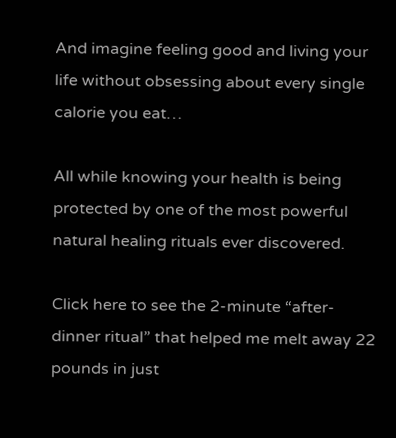And imagine feeling good and living your life without obsessing about every single calorie you eat…

All while knowing your health is being protected by one of the most powerful natural healing rituals ever discovered.

Click here to see the 2-minute “after-dinner ritual” that helped me melt away 22 pounds in just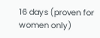16 days (proven for women only)